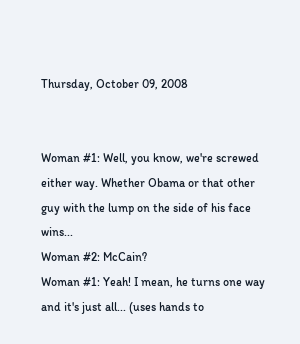Thursday, October 09, 2008


Woman #1: Well, you know, we're screwed either way. Whether Obama or that other guy with the lump on the side of his face wins...
Woman #2: McCain?
Woman #1: Yeah! I mean, he turns one way and it's just all... (uses hands to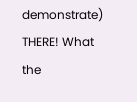demonstrate) THERE! What the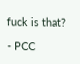fuck is that?

- PCC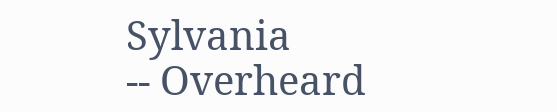Sylvania
-- Overheard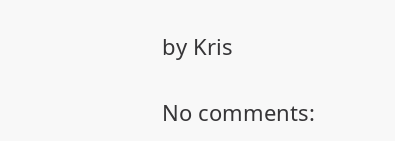by Kris

No comments: